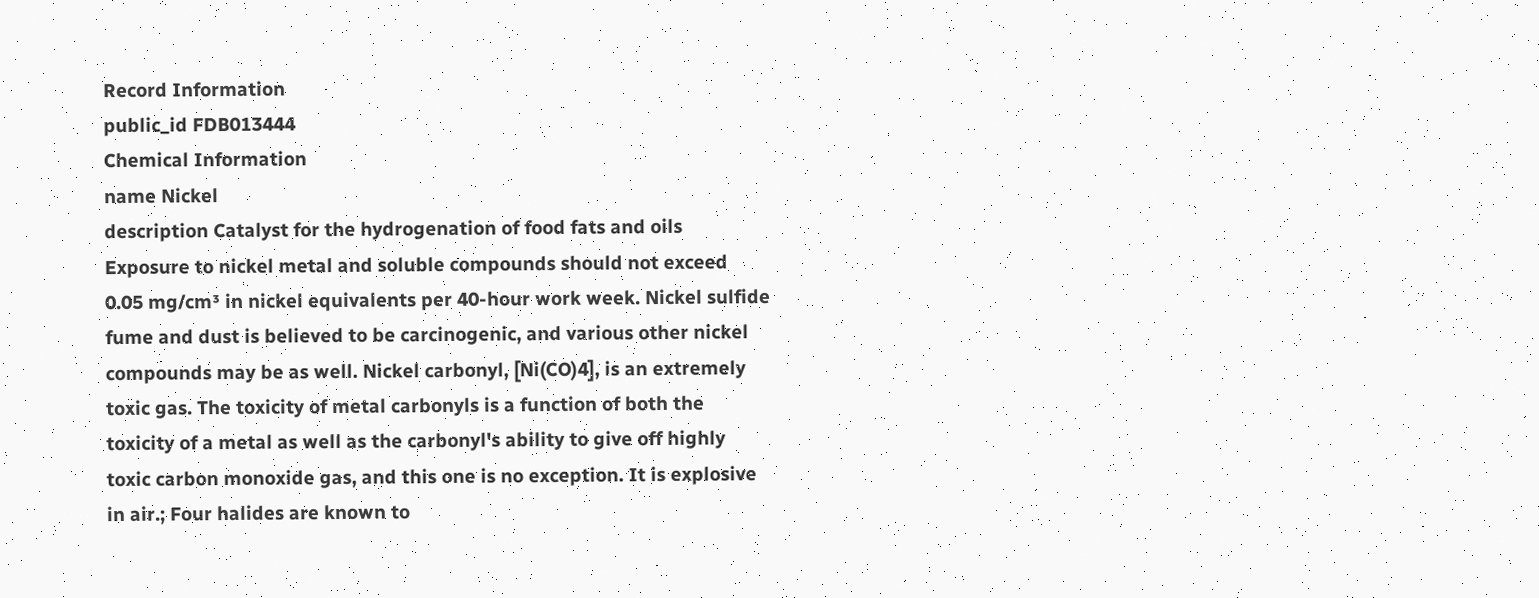Record Information
public_id FDB013444
Chemical Information
name Nickel
description Catalyst for the hydrogenation of food fats and oils Exposure to nickel metal and soluble compounds should not exceed 0.05 mg/cm³ in nickel equivalents per 40-hour work week. Nickel sulfide fume and dust is believed to be carcinogenic, and various other nickel compounds may be as well. Nickel carbonyl, [Ni(CO)4], is an extremely toxic gas. The toxicity of metal carbonyls is a function of both the toxicity of a metal as well as the carbonyl's ability to give off highly toxic carbon monoxide gas, and this one is no exception. It is explosive in air.; Four halides are known to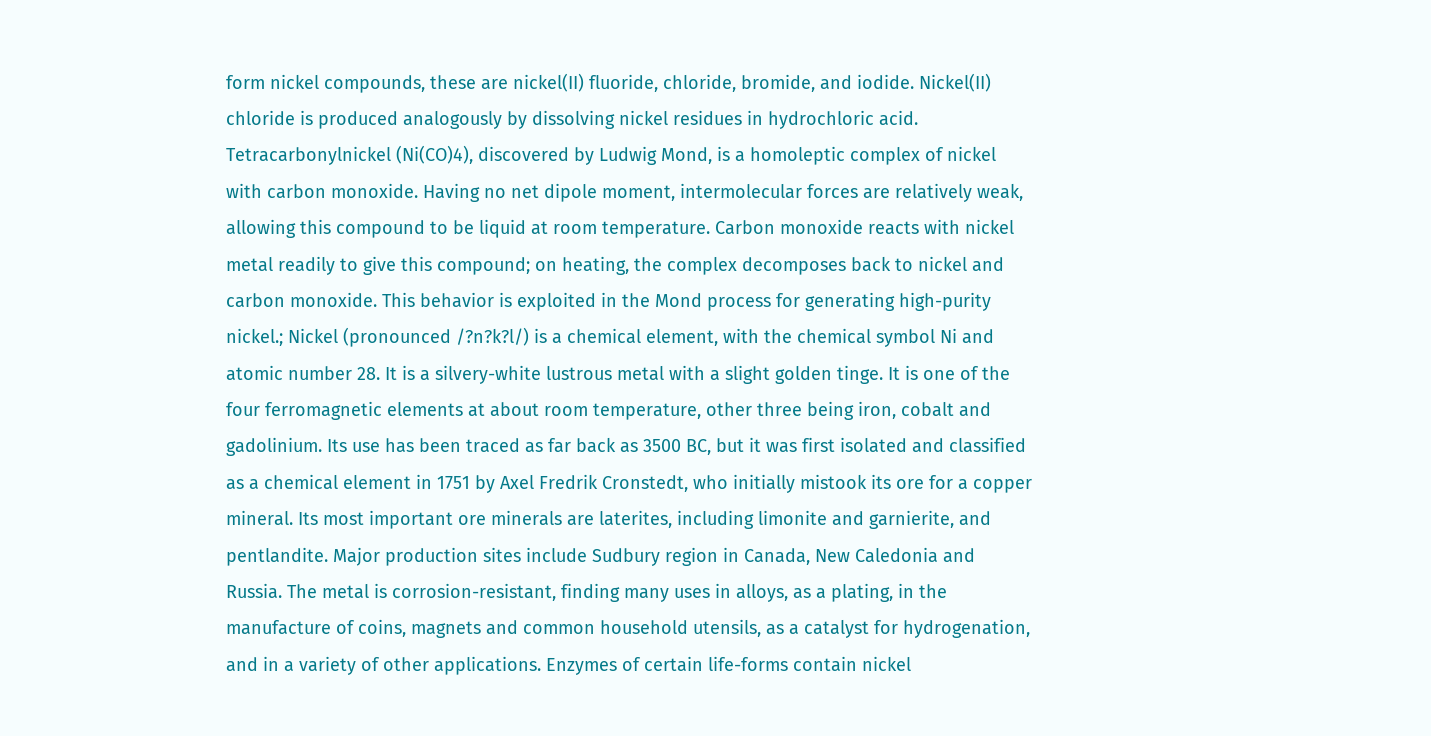form nickel compounds, these are nickel(II) fluoride, chloride, bromide, and iodide. Nickel(II) chloride is produced analogously by dissolving nickel residues in hydrochloric acid. Tetracarbonylnickel (Ni(CO)4), discovered by Ludwig Mond, is a homoleptic complex of nickel with carbon monoxide. Having no net dipole moment, intermolecular forces are relatively weak, allowing this compound to be liquid at room temperature. Carbon monoxide reacts with nickel metal readily to give this compound; on heating, the complex decomposes back to nickel and carbon monoxide. This behavior is exploited in the Mond process for generating high-purity nickel.; Nickel (pronounced /?n?k?l/) is a chemical element, with the chemical symbol Ni and atomic number 28. It is a silvery-white lustrous metal with a slight golden tinge. It is one of the four ferromagnetic elements at about room temperature, other three being iron, cobalt and gadolinium. Its use has been traced as far back as 3500 BC, but it was first isolated and classified as a chemical element in 1751 by Axel Fredrik Cronstedt, who initially mistook its ore for a copper mineral. Its most important ore minerals are laterites, including limonite and garnierite, and pentlandite. Major production sites include Sudbury region in Canada, New Caledonia and Russia. The metal is corrosion-resistant, finding many uses in alloys, as a plating, in the manufacture of coins, magnets and common household utensils, as a catalyst for hydrogenation, and in a variety of other applications. Enzymes of certain life-forms contain nickel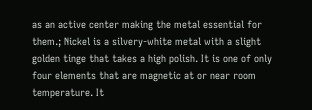as an active center making the metal essential for them.; Nickel is a silvery-white metal with a slight golden tinge that takes a high polish. It is one of only four elements that are magnetic at or near room temperature. It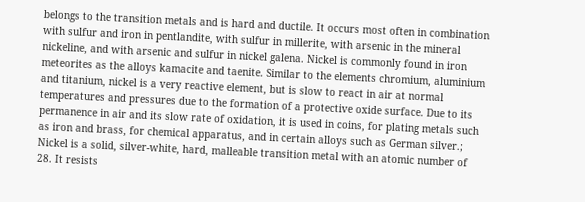belongs to the transition metals and is hard and ductile. It occurs most often in combination with sulfur and iron in pentlandite, with sulfur in millerite, with arsenic in the mineral nickeline, and with arsenic and sulfur in nickel galena. Nickel is commonly found in iron meteorites as the alloys kamacite and taenite. Similar to the elements chromium, aluminium and titanium, nickel is a very reactive element, but is slow to react in air at normal temperatures and pressures due to the formation of a protective oxide surface. Due to its permanence in air and its slow rate of oxidation, it is used in coins, for plating metals such as iron and brass, for chemical apparatus, and in certain alloys such as German silver.; Nickel is a solid, silver-white, hard, malleable transition metal with an atomic number of 28. It resists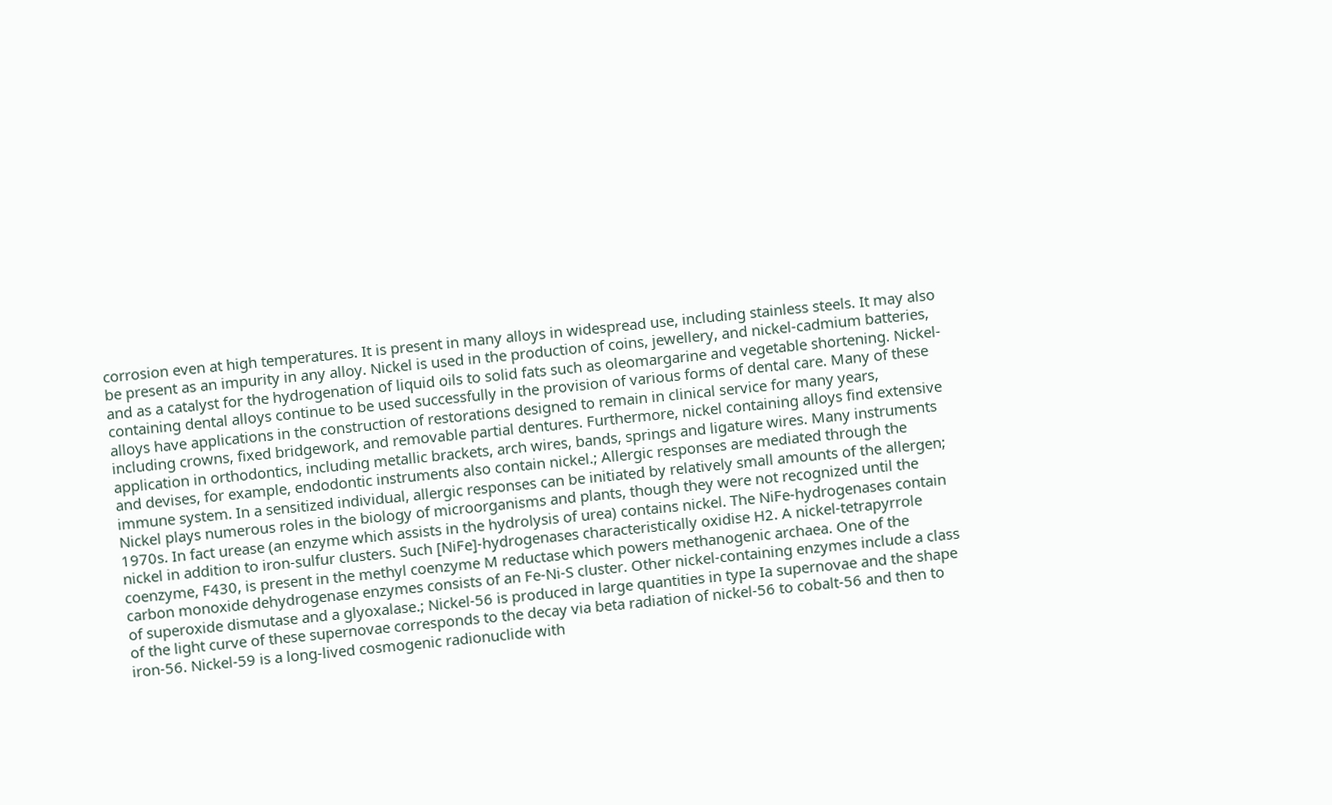corrosion even at high temperatures. It is present in many alloys in widespread use, including stainless steels. It may also be present as an impurity in any alloy. Nickel is used in the production of coins, jewellery, and nickel-cadmium batteries, and as a catalyst for the hydrogenation of liquid oils to solid fats such as oleomargarine and vegetable shortening. Nickel-containing dental alloys continue to be used successfully in the provision of various forms of dental care. Many of these alloys have applications in the construction of restorations designed to remain in clinical service for many years, including crowns, fixed bridgework, and removable partial dentures. Furthermore, nickel containing alloys find extensive application in orthodontics, including metallic brackets, arch wires, bands, springs and ligature wires. Many instruments and devises, for example, endodontic instruments also contain nickel.; Allergic responses are mediated through the immune system. In a sensitized individual, allergic responses can be initiated by relatively small amounts of the allergen; Nickel plays numerous roles in the biology of microorganisms and plants, though they were not recognized until the 1970s. In fact urease (an enzyme which assists in the hydrolysis of urea) contains nickel. The NiFe-hydrogenases contain nickel in addition to iron-sulfur clusters. Such [NiFe]-hydrogenases characteristically oxidise H2. A nickel-tetrapyrrole coenzyme, F430, is present in the methyl coenzyme M reductase which powers methanogenic archaea. One of the carbon monoxide dehydrogenase enzymes consists of an Fe-Ni-S cluster. Other nickel-containing enzymes include a class of superoxide dismutase and a glyoxalase.; Nickel-56 is produced in large quantities in type Ia supernovae and the shape of the light curve of these supernovae corresponds to the decay via beta radiation of nickel-56 to cobalt-56 and then to iron-56. Nickel-59 is a long-lived cosmogenic radionuclide with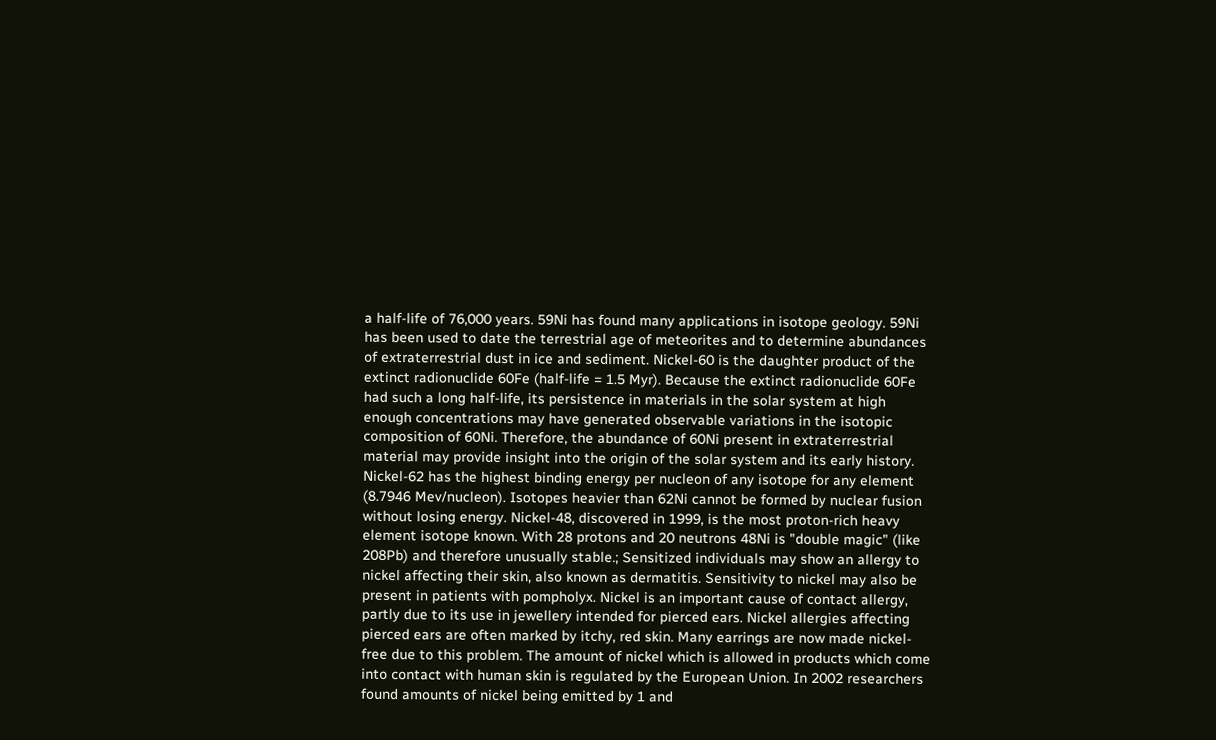a half-life of 76,000 years. 59Ni has found many applications in isotope geology. 59Ni has been used to date the terrestrial age of meteorites and to determine abundances of extraterrestrial dust in ice and sediment. Nickel-60 is the daughter product of the extinct radionuclide 60Fe (half-life = 1.5 Myr). Because the extinct radionuclide 60Fe had such a long half-life, its persistence in materials in the solar system at high enough concentrations may have generated observable variations in the isotopic composition of 60Ni. Therefore, the abundance of 60Ni present in extraterrestrial material may provide insight into the origin of the solar system and its early history. Nickel-62 has the highest binding energy per nucleon of any isotope for any element (8.7946 Mev/nucleon). Isotopes heavier than 62Ni cannot be formed by nuclear fusion without losing energy. Nickel-48, discovered in 1999, is the most proton-rich heavy element isotope known. With 28 protons and 20 neutrons 48Ni is "double magic" (like 208Pb) and therefore unusually stable.; Sensitized individuals may show an allergy to nickel affecting their skin, also known as dermatitis. Sensitivity to nickel may also be present in patients with pompholyx. Nickel is an important cause of contact allergy, partly due to its use in jewellery intended for pierced ears. Nickel allergies affecting pierced ears are often marked by itchy, red skin. Many earrings are now made nickel-free due to this problem. The amount of nickel which is allowed in products which come into contact with human skin is regulated by the European Union. In 2002 researchers found amounts of nickel being emitted by 1 and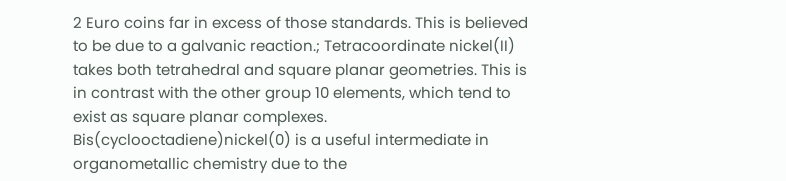2 Euro coins far in excess of those standards. This is believed to be due to a galvanic reaction.; Tetracoordinate nickel(II) takes both tetrahedral and square planar geometries. This is in contrast with the other group 10 elements, which tend to exist as square planar complexes. Bis(cyclooctadiene)nickel(0) is a useful intermediate in organometallic chemistry due to the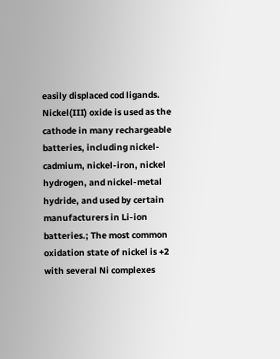easily displaced cod ligands. Nickel(III) oxide is used as the cathode in many rechargeable batteries, including nickel-cadmium, nickel-iron, nickel hydrogen, and nickel-metal hydride, and used by certain manufacturers in Li-ion batteries.; The most common oxidation state of nickel is +2 with several Ni complexes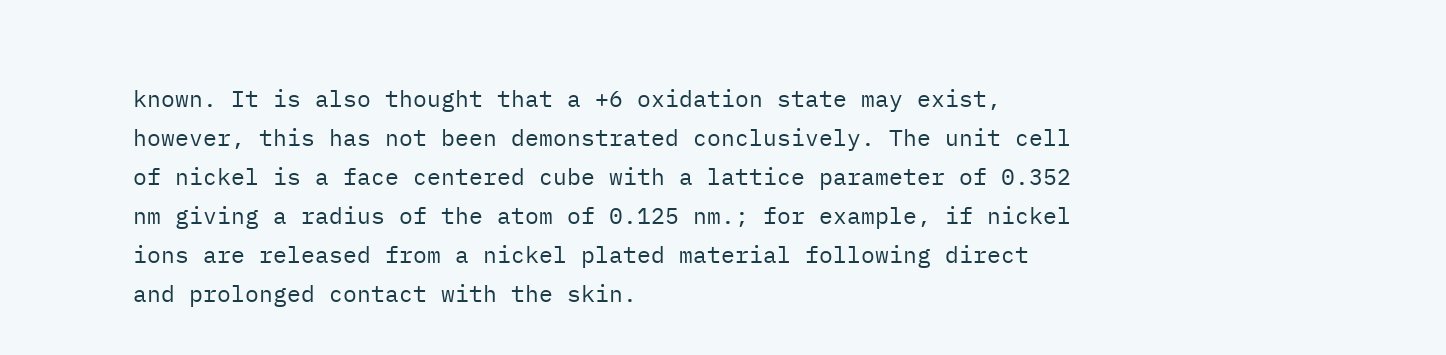known. It is also thought that a +6 oxidation state may exist, however, this has not been demonstrated conclusively. The unit cell of nickel is a face centered cube with a lattice parameter of 0.352 nm giving a radius of the atom of 0.125 nm.; for example, if nickel ions are released from a nickel plated material following direct and prolonged contact with the skin.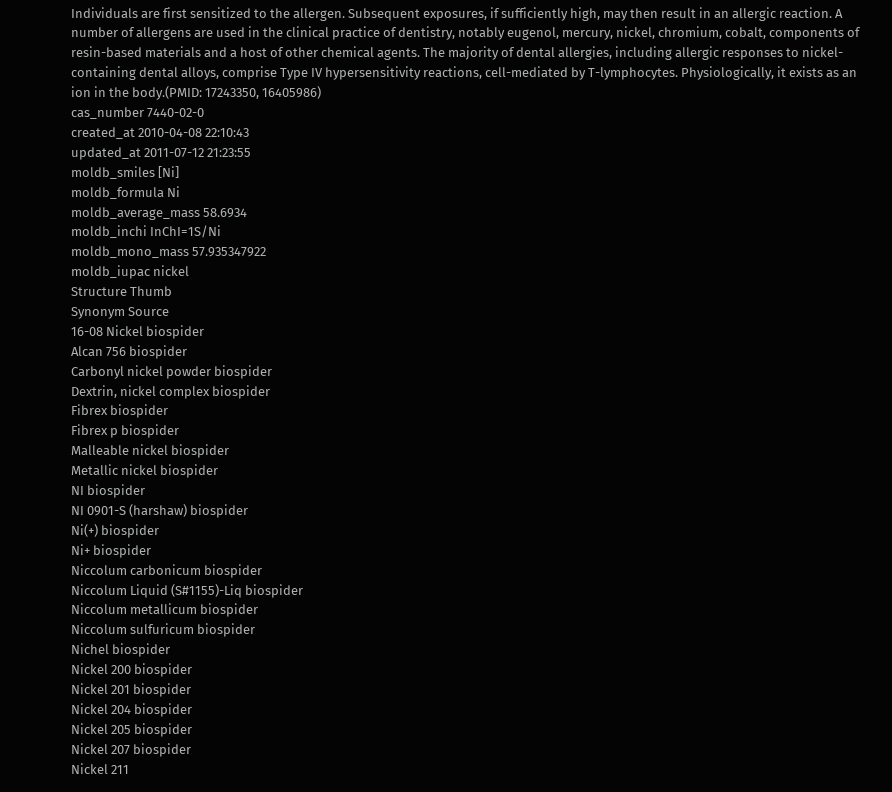Individuals are first sensitized to the allergen. Subsequent exposures, if sufficiently high, may then result in an allergic reaction. A number of allergens are used in the clinical practice of dentistry, notably eugenol, mercury, nickel, chromium, cobalt, components of resin-based materials and a host of other chemical agents. The majority of dental allergies, including allergic responses to nickel-containing dental alloys, comprise Type IV hypersensitivity reactions, cell-mediated by T-lymphocytes. Physiologically, it exists as an ion in the body.(PMID: 17243350, 16405986)
cas_number 7440-02-0
created_at 2010-04-08 22:10:43
updated_at 2011-07-12 21:23:55
moldb_smiles [Ni]
moldb_formula Ni
moldb_average_mass 58.6934
moldb_inchi InChI=1S/Ni
moldb_mono_mass 57.935347922
moldb_iupac nickel
Structure Thumb
Synonym Source
16-08 Nickel biospider
Alcan 756 biospider
Carbonyl nickel powder biospider
Dextrin, nickel complex biospider
Fibrex biospider
Fibrex p biospider
Malleable nickel biospider
Metallic nickel biospider
NI biospider
NI 0901-S (harshaw) biospider
Ni(+) biospider
Ni+ biospider
Niccolum carbonicum biospider
Niccolum Liquid (S#1155)-Liq biospider
Niccolum metallicum biospider
Niccolum sulfuricum biospider
Nichel biospider
Nickel 200 biospider
Nickel 201 biospider
Nickel 204 biospider
Nickel 205 biospider
Nickel 207 biospider
Nickel 211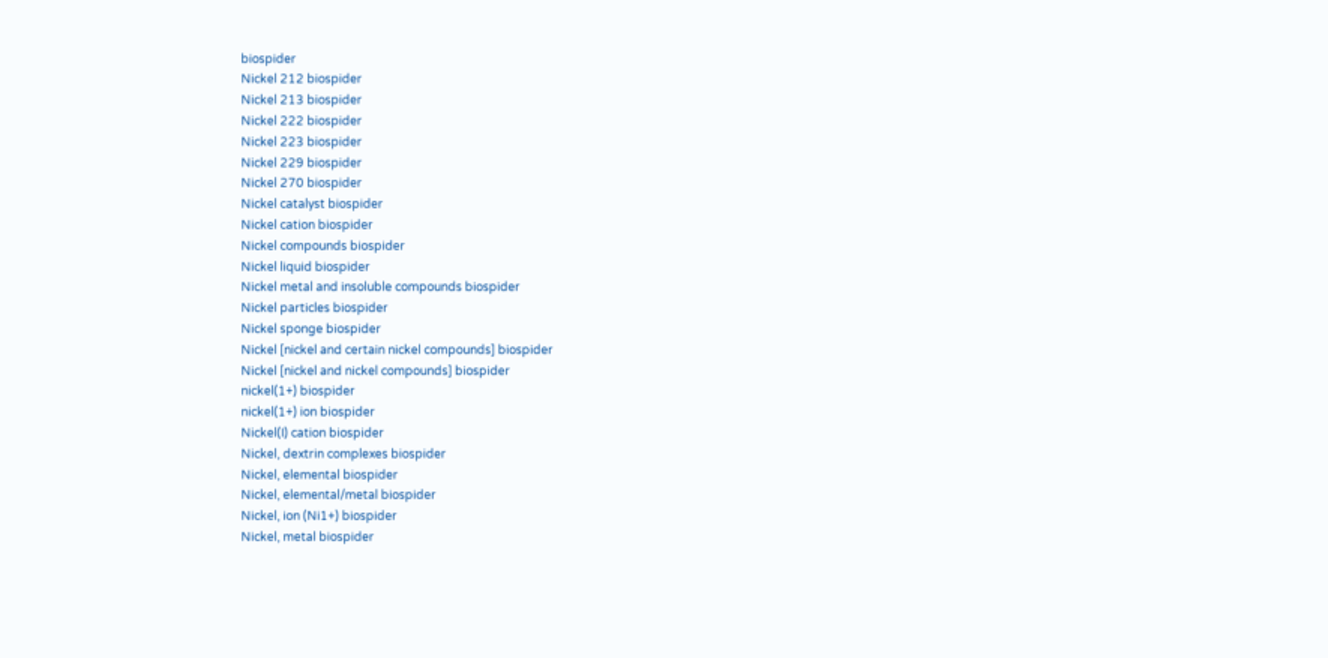biospider
Nickel 212 biospider
Nickel 213 biospider
Nickel 222 biospider
Nickel 223 biospider
Nickel 229 biospider
Nickel 270 biospider
Nickel catalyst biospider
Nickel cation biospider
Nickel compounds biospider
Nickel liquid biospider
Nickel metal and insoluble compounds biospider
Nickel particles biospider
Nickel sponge biospider
Nickel [nickel and certain nickel compounds] biospider
Nickel [nickel and nickel compounds] biospider
nickel(1+) biospider
nickel(1+) ion biospider
Nickel(I) cation biospider
Nickel, dextrin complexes biospider
Nickel, elemental biospider
Nickel, elemental/metal biospider
Nickel, ion (Ni1+) biospider
Nickel, metal biospider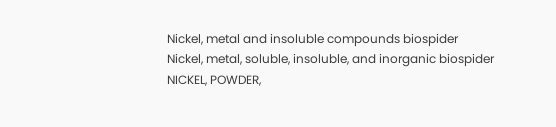Nickel, metal and insoluble compounds biospider
Nickel, metal, soluble, insoluble, and inorganic biospider
NICKEL, POWDER,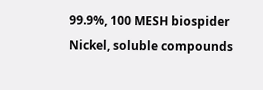99.9%, 100 MESH biospider
Nickel, soluble compounds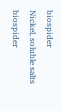biospider
Nickel, soluble salts biospider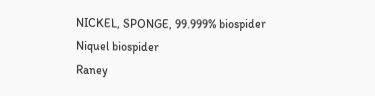NICKEL, SPONGE, 99.999% biospider
Niquel biospider
Raney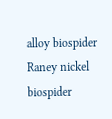alloy biospider
Raney nickel biospider